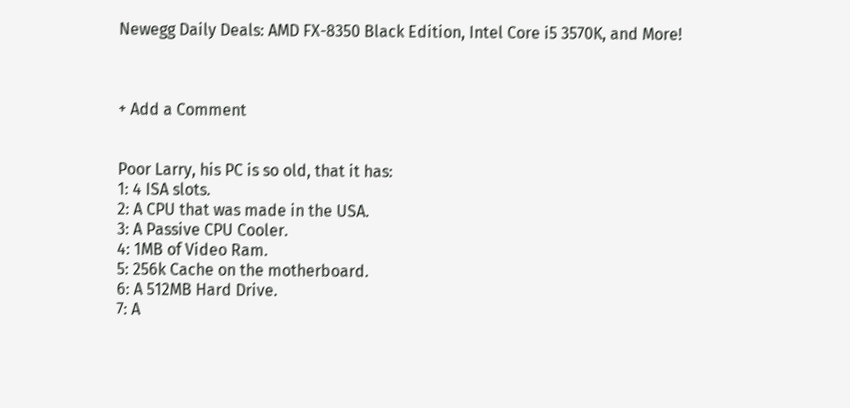Newegg Daily Deals: AMD FX-8350 Black Edition, Intel Core i5 3570K, and More!



+ Add a Comment


Poor Larry, his PC is so old, that it has:
1: 4 ISA slots.
2: A CPU that was made in the USA.
3: A Passive CPU Cooler.
4: 1MB of Video Ram.
5: 256k Cache on the motherboard.
6: A 512MB Hard Drive.
7: A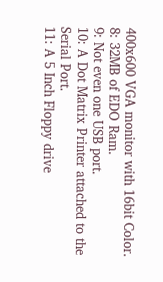400x600 VGA monitor with 16bit Color.
8: 32MB of EDO Ram.
9: Not even one USB port.
10: A Dot Matrix Printer attached to the Serial Port.
11: A 5 Inch Floppy drive